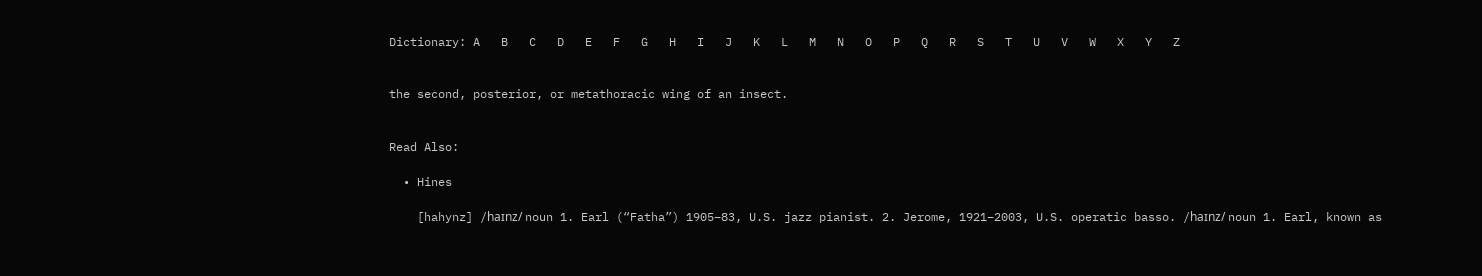Dictionary: A   B   C   D   E   F   G   H   I   J   K   L   M   N   O   P   Q   R   S   T   U   V   W   X   Y   Z


the second, posterior, or metathoracic wing of an insect.


Read Also:

  • Hines

    [hahynz] /haɪnz/ noun 1. Earl (“Fatha”) 1905–83, U.S. jazz pianist. 2. Jerome, 1921–2003, U.S. operatic basso. /haɪnz/ noun 1. Earl, known as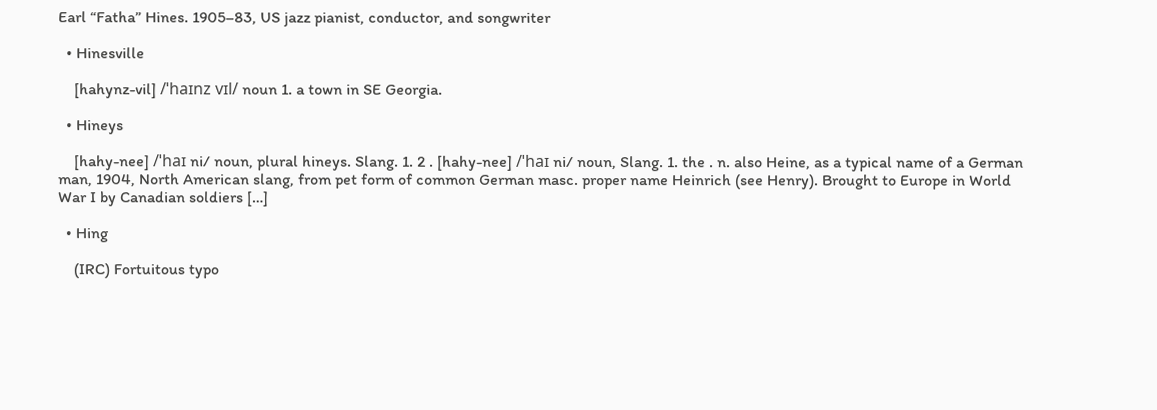Earl “Fatha” Hines. 1905–83, US jazz pianist, conductor, and songwriter

  • Hinesville

    [hahynz-vil] /ˈhaɪnz vɪl/ noun 1. a town in SE Georgia.

  • Hineys

    [hahy-nee] /ˈhaɪ ni/ noun, plural hineys. Slang. 1. 2 . [hahy-nee] /ˈhaɪ ni/ noun, Slang. 1. the . n. also Heine, as a typical name of a German man, 1904, North American slang, from pet form of common German masc. proper name Heinrich (see Henry). Brought to Europe in World War I by Canadian soldiers […]

  • Hing

    (IRC) Fortuitous typo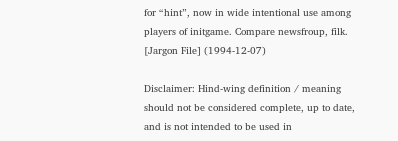for “hint”, now in wide intentional use among players of initgame. Compare newsfroup, filk. [Jargon File] (1994-12-07)

Disclaimer: Hind-wing definition / meaning should not be considered complete, up to date, and is not intended to be used in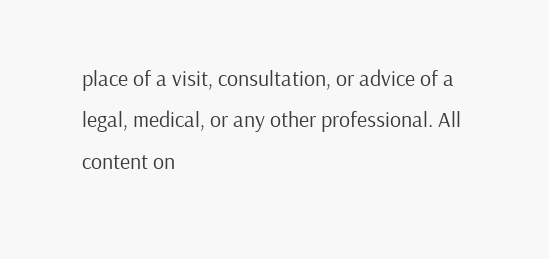place of a visit, consultation, or advice of a legal, medical, or any other professional. All content on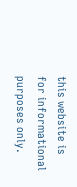this website is for informational purposes only.